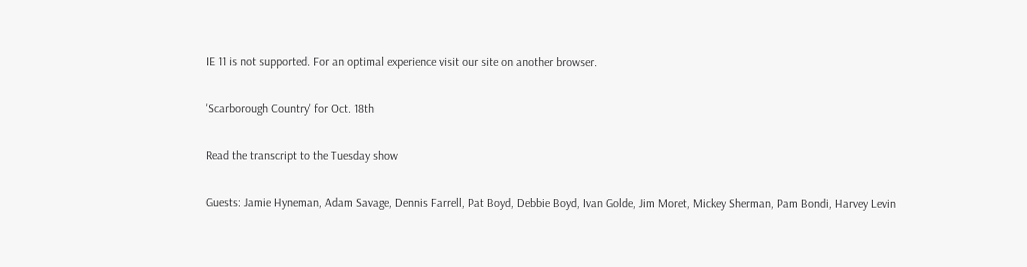IE 11 is not supported. For an optimal experience visit our site on another browser.

'Scarborough Country' for Oct. 18th

Read the transcript to the Tuesday show

Guests: Jamie Hyneman, Adam Savage, Dennis Farrell, Pat Boyd, Debbie Boyd, Ivan Golde, Jim Moret, Mickey Sherman, Pam Bondi, Harvey Levin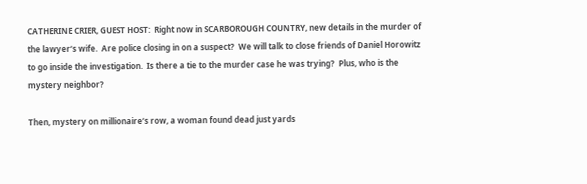CATHERINE CRIER, GUEST HOST:  Right now in SCARBOROUGH COUNTRY, new details in the murder of the lawyer‘s wife.  Are police closing in on a suspect?  We will talk to close friends of Daniel Horowitz to go inside the investigation.  Is there a tie to the murder case he was trying?  Plus, who is the mystery neighbor?

Then, mystery on millionaire‘s row, a woman found dead just yards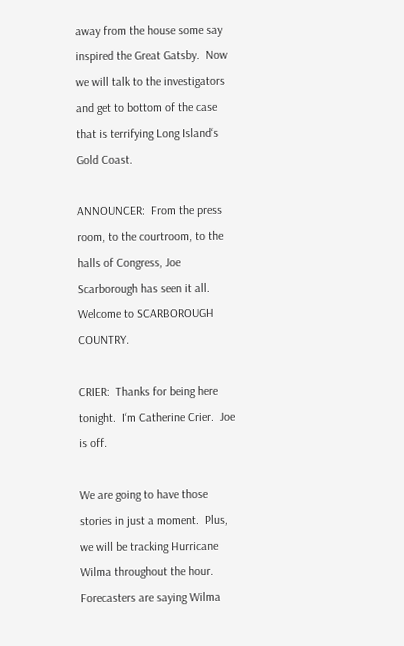away from the house some say inspired the Great Gatsby.  Now we will talk to the investigators and get to bottom of the case that is terrifying Long Island‘s Gold Coast.

ANNOUNCER:  From the press room, to the courtroom, to the halls of Congress, Joe Scarborough has seen it all.  Welcome to SCARBOROUGH COUNTRY.

CRIER:  Thanks for being here tonight.  I‘m Catherine Crier.  Joe is off.

We are going to have those stories in just a moment.  Plus, we will be tracking Hurricane Wilma throughout the hour.  Forecasters are saying Wilma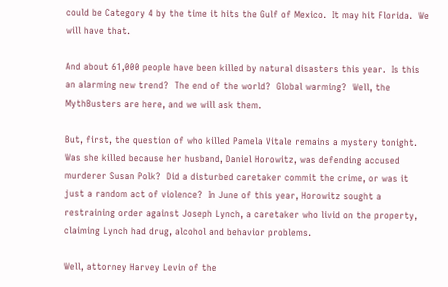could be Category 4 by the time it hits the Gulf of Mexico.  It may hit Florida.  We will have that.

And about 61,000 people have been killed by natural disasters this year.  Is this an alarming new trend?  The end of the world?  Global warming?  Well, the MythBusters are here, and we will ask them.

But, first, the question of who killed Pamela Vitale remains a mystery tonight.  Was she killed because her husband, Daniel Horowitz, was defending accused murderer Susan Polk?  Did a disturbed caretaker commit the crime, or was it just a random act of violence?  In June of this year, Horowitz sought a restraining order against Joseph Lynch, a caretaker who livid on the property, claiming Lynch had drug, alcohol and behavior problems.

Well, attorney Harvey Levin of the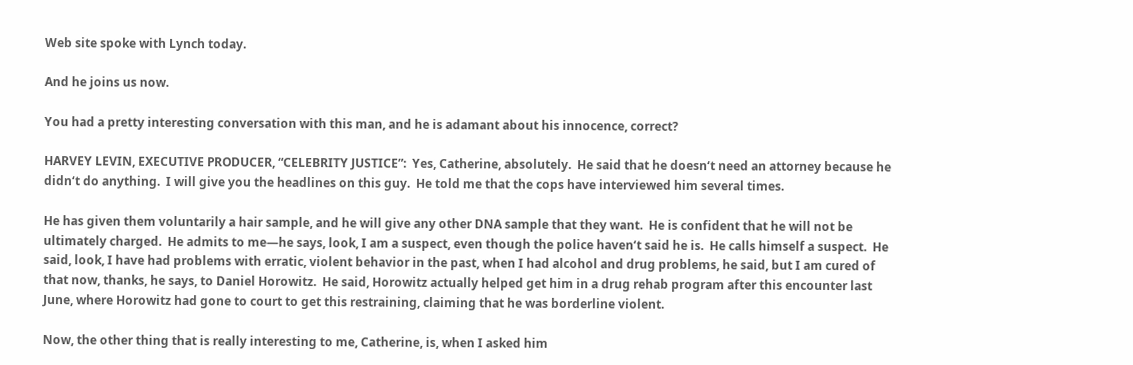Web site spoke with Lynch today.

And he joins us now.

You had a pretty interesting conversation with this man, and he is adamant about his innocence, correct?

HARVEY LEVIN, EXECUTIVE PRODUCER, “CELEBRITY JUSTICE”:  Yes, Catherine, absolutely.  He said that he doesn‘t need an attorney because he didn‘t do anything.  I will give you the headlines on this guy.  He told me that the cops have interviewed him several times.

He has given them voluntarily a hair sample, and he will give any other DNA sample that they want.  He is confident that he will not be ultimately charged.  He admits to me—he says, look, I am a suspect, even though the police haven‘t said he is.  He calls himself a suspect.  He said, look, I have had problems with erratic, violent behavior in the past, when I had alcohol and drug problems, he said, but I am cured of that now, thanks, he says, to Daniel Horowitz.  He said, Horowitz actually helped get him in a drug rehab program after this encounter last June, where Horowitz had gone to court to get this restraining, claiming that he was borderline violent.

Now, the other thing that is really interesting to me, Catherine, is, when I asked him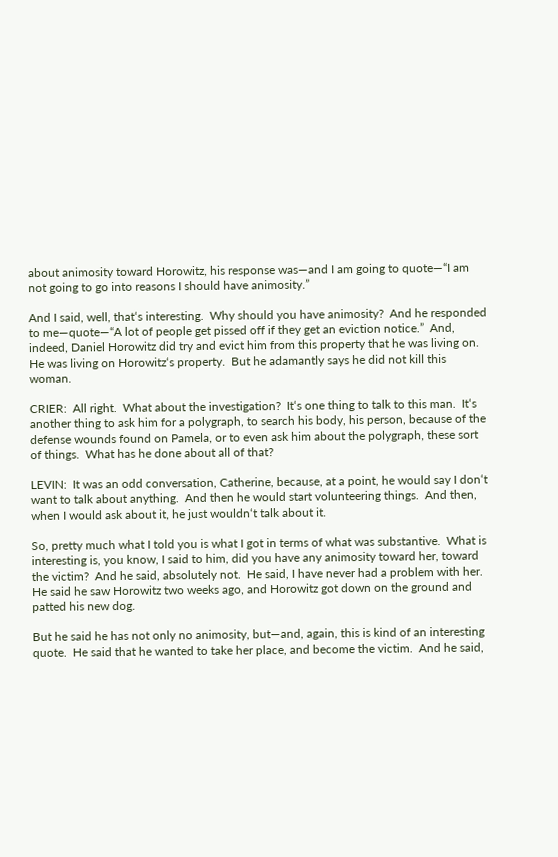about animosity toward Horowitz, his response was—and I am going to quote—“I am not going to go into reasons I should have animosity.”

And I said, well, that‘s interesting.  Why should you have animosity?  And he responded to me—quote—“A lot of people get pissed off if they get an eviction notice.”  And, indeed, Daniel Horowitz did try and evict him from this property that he was living on.  He was living on Horowitz‘s property.  But he adamantly says he did not kill this woman.

CRIER:  All right.  What about the investigation?  It‘s one thing to talk to this man.  It‘s another thing to ask him for a polygraph, to search his body, his person, because of the defense wounds found on Pamela, or to even ask him about the polygraph, these sort of things.  What has he done about all of that?

LEVIN:  It was an odd conversation, Catherine, because, at a point, he would say I don‘t want to talk about anything.  And then he would start volunteering things.  And then, when I would ask about it, he just wouldn‘t talk about it.

So, pretty much what I told you is what I got in terms of what was substantive.  What is interesting is, you know, I said to him, did you have any animosity toward her, toward the victim?  And he said, absolutely not.  He said, I have never had a problem with her.  He said he saw Horowitz two weeks ago, and Horowitz got down on the ground and patted his new dog.

But he said he has not only no animosity, but—and, again, this is kind of an interesting quote.  He said that he wanted to take her place, and become the victim.  And he said,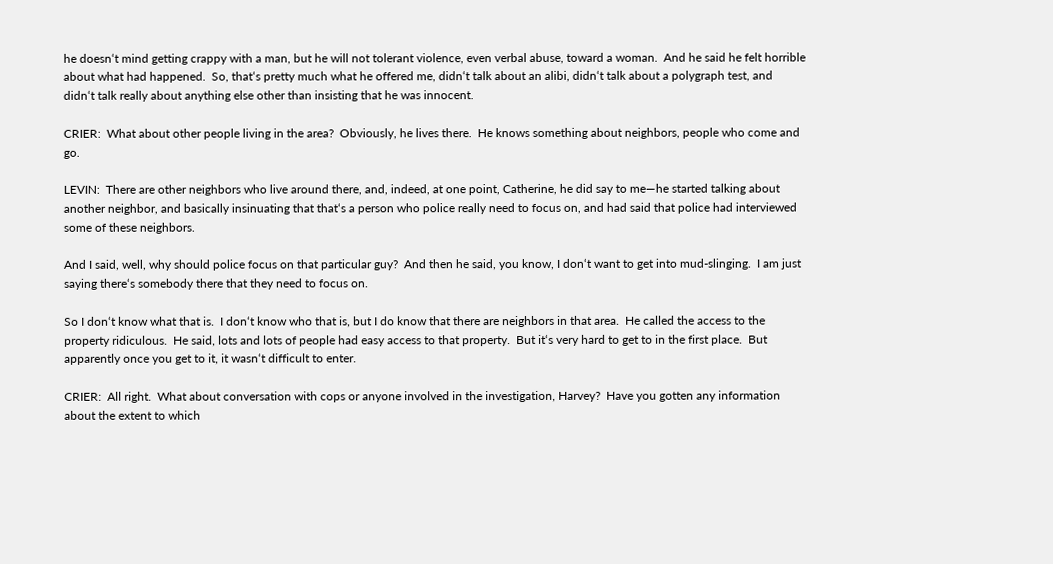he doesn‘t mind getting crappy with a man, but he will not tolerant violence, even verbal abuse, toward a woman.  And he said he felt horrible about what had happened.  So, that‘s pretty much what he offered me, didn‘t talk about an alibi, didn‘t talk about a polygraph test, and didn‘t talk really about anything else other than insisting that he was innocent.

CRIER:  What about other people living in the area?  Obviously, he lives there.  He knows something about neighbors, people who come and go.

LEVIN:  There are other neighbors who live around there, and, indeed, at one point, Catherine, he did say to me—he started talking about another neighbor, and basically insinuating that that‘s a person who police really need to focus on, and had said that police had interviewed some of these neighbors.

And I said, well, why should police focus on that particular guy?  And then he said, you know, I don‘t want to get into mud-slinging.  I am just saying there‘s somebody there that they need to focus on.

So I don‘t know what that is.  I don‘t know who that is, but I do know that there are neighbors in that area.  He called the access to the property ridiculous.  He said, lots and lots of people had easy access to that property.  But it‘s very hard to get to in the first place.  But apparently once you get to it, it wasn‘t difficult to enter.

CRIER:  All right.  What about conversation with cops or anyone involved in the investigation, Harvey?  Have you gotten any information about the extent to which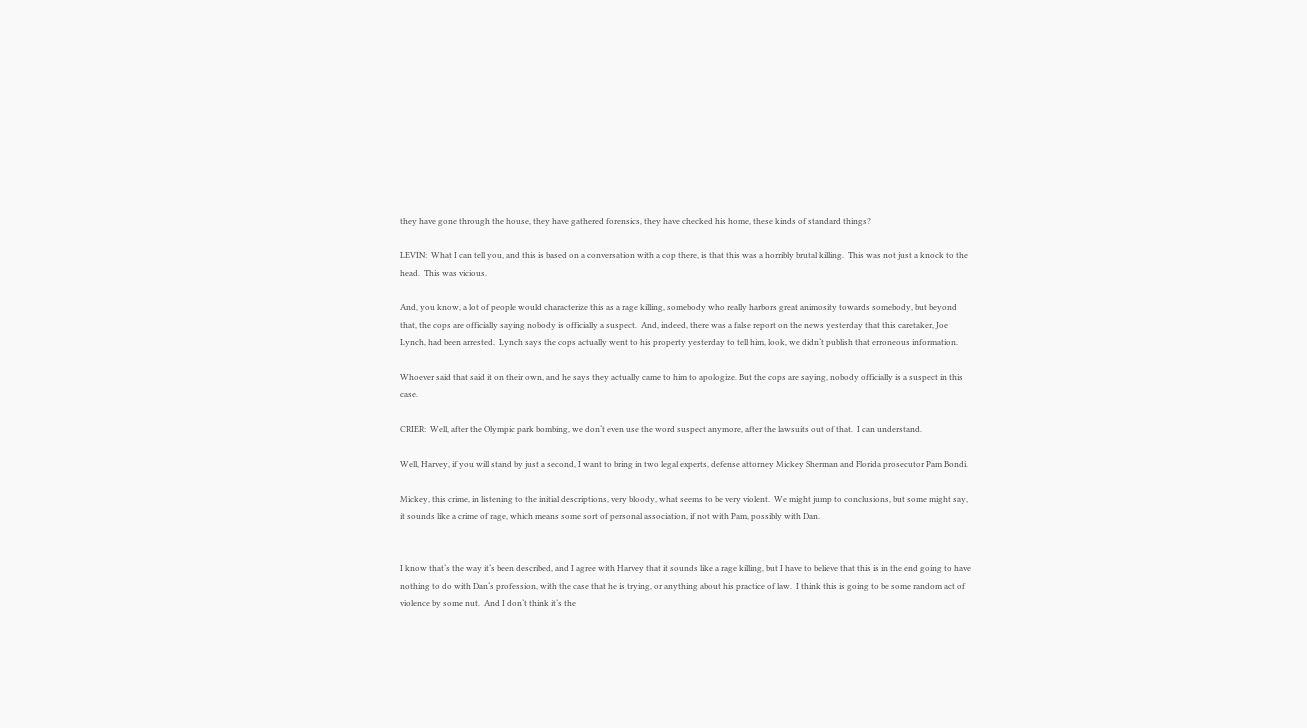they have gone through the house, they have gathered forensics, they have checked his home, these kinds of standard things?

LEVIN:  What I can tell you, and this is based on a conversation with a cop there, is that this was a horribly brutal killing.  This was not just a knock to the head.  This was vicious.

And, you know, a lot of people would characterize this as a rage killing, somebody who really harbors great animosity towards somebody, but beyond that, the cops are officially saying nobody is officially a suspect.  And, indeed, there was a false report on the news yesterday that this caretaker, Joe Lynch, had been arrested.  Lynch says the cops actually went to his property yesterday to tell him, look, we didn‘t publish that erroneous information.

Whoever said that said it on their own, and he says they actually came to him to apologize. But the cops are saying, nobody officially is a suspect in this case.

CRIER:  Well, after the Olympic park bombing, we don‘t even use the word suspect anymore, after the lawsuits out of that.  I can understand.

Well, Harvey, if you will stand by just a second, I want to bring in two legal experts, defense attorney Mickey Sherman and Florida prosecutor Pam Bondi.

Mickey, this crime, in listening to the initial descriptions, very bloody, what seems to be very violent.  We might jump to conclusions, but some might say, it sounds like a crime of rage, which means some sort of personal association, if not with Pam, possibly with Dan.


I know that‘s the way it‘s been described, and I agree with Harvey that it sounds like a rage killing, but I have to believe that this is in the end going to have nothing to do with Dan‘s profession, with the case that he is trying, or anything about his practice of law.  I think this is going to be some random act of violence by some nut.  And I don‘t think it‘s the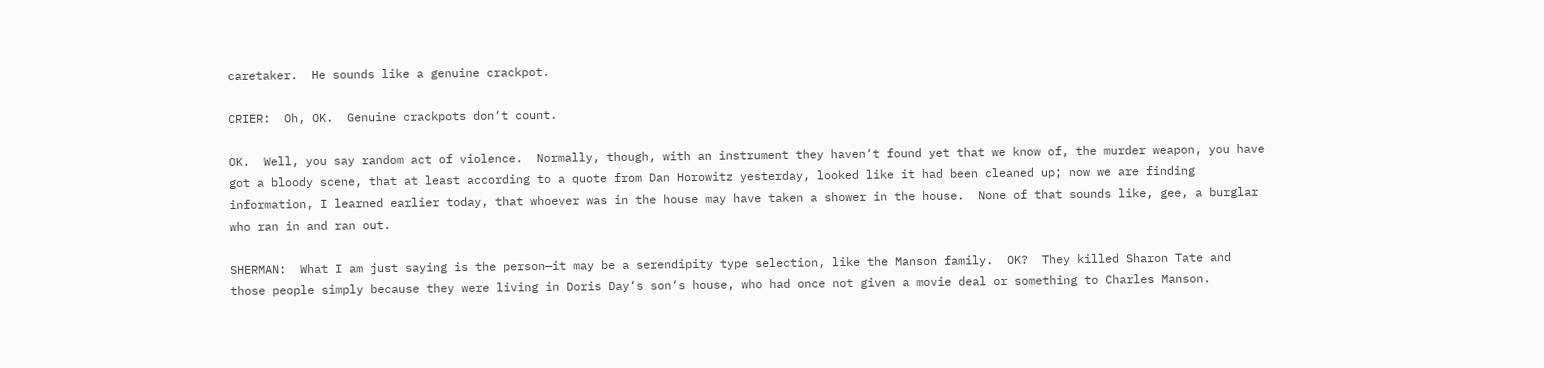caretaker.  He sounds like a genuine crackpot.

CRIER:  Oh, OK.  Genuine crackpots don‘t count.

OK.  Well, you say random act of violence.  Normally, though, with an instrument they haven‘t found yet that we know of, the murder weapon, you have got a bloody scene, that at least according to a quote from Dan Horowitz yesterday, looked like it had been cleaned up; now we are finding information, I learned earlier today, that whoever was in the house may have taken a shower in the house.  None of that sounds like, gee, a burglar who ran in and ran out.

SHERMAN:  What I am just saying is the person—it may be a serendipity type selection, like the Manson family.  OK?  They killed Sharon Tate and those people simply because they were living in Doris Day‘s son‘s house, who had once not given a movie deal or something to Charles Manson.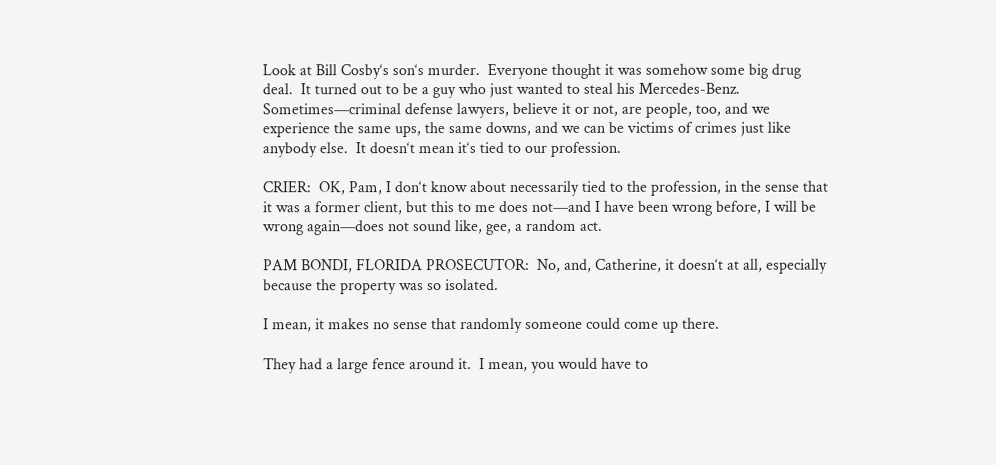Look at Bill Cosby‘s son‘s murder.  Everyone thought it was somehow some big drug deal.  It turned out to be a guy who just wanted to steal his Mercedes-Benz.  Sometimes—criminal defense lawyers, believe it or not, are people, too, and we experience the same ups, the same downs, and we can be victims of crimes just like anybody else.  It doesn‘t mean it‘s tied to our profession.

CRIER:  OK, Pam, I don‘t know about necessarily tied to the profession, in the sense that it was a former client, but this to me does not—and I have been wrong before, I will be wrong again—does not sound like, gee, a random act.

PAM BONDI, FLORIDA PROSECUTOR:  No, and, Catherine, it doesn‘t at all, especially because the property was so isolated.

I mean, it makes no sense that randomly someone could come up there.

They had a large fence around it.  I mean, you would have to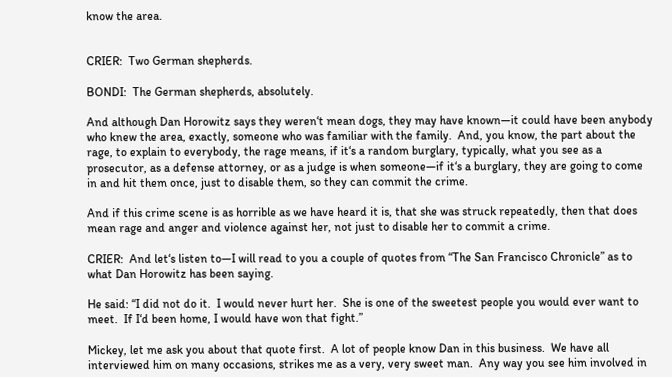know the area.


CRIER:  Two German shepherds.

BONDI:  The German shepherds, absolutely.

And although Dan Horowitz says they weren‘t mean dogs, they may have known—it could have been anybody who knew the area, exactly, someone who was familiar with the family.  And, you know, the part about the rage, to explain to everybody, the rage means, if it‘s a random burglary, typically, what you see as a prosecutor, as a defense attorney, or as a judge is when someone—if it‘s a burglary, they are going to come in and hit them once, just to disable them, so they can commit the crime.

And if this crime scene is as horrible as we have heard it is, that she was struck repeatedly, then that does mean rage and anger and violence against her, not just to disable her to commit a crime.

CRIER:  And let‘s listen to—I will read to you a couple of quotes from “The San Francisco Chronicle” as to what Dan Horowitz has been saying.

He said: “I did not do it.  I would never hurt her.  She is one of the sweetest people you would ever want to meet.  If I‘d been home, I would have won that fight.”

Mickey, let me ask you about that quote first.  A lot of people know Dan in this business.  We have all interviewed him on many occasions, strikes me as a very, very sweet man.  Any way you see him involved in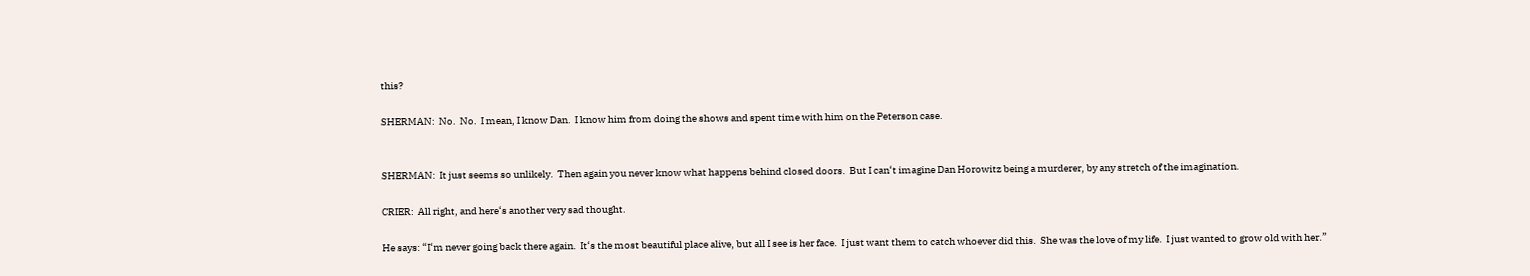this?

SHERMAN:  No.  No.  I mean, I know Dan.  I know him from doing the shows and spent time with him on the Peterson case.


SHERMAN:  It just seems so unlikely.  Then again you never know what happens behind closed doors.  But I can‘t imagine Dan Horowitz being a murderer, by any stretch of the imagination.

CRIER:  All right, and here‘s another very sad thought.

He says: “I‘m never going back there again.  It‘s the most beautiful place alive, but all I see is her face.  I just want them to catch whoever did this.  She was the love of my life.  I just wanted to grow old with her.”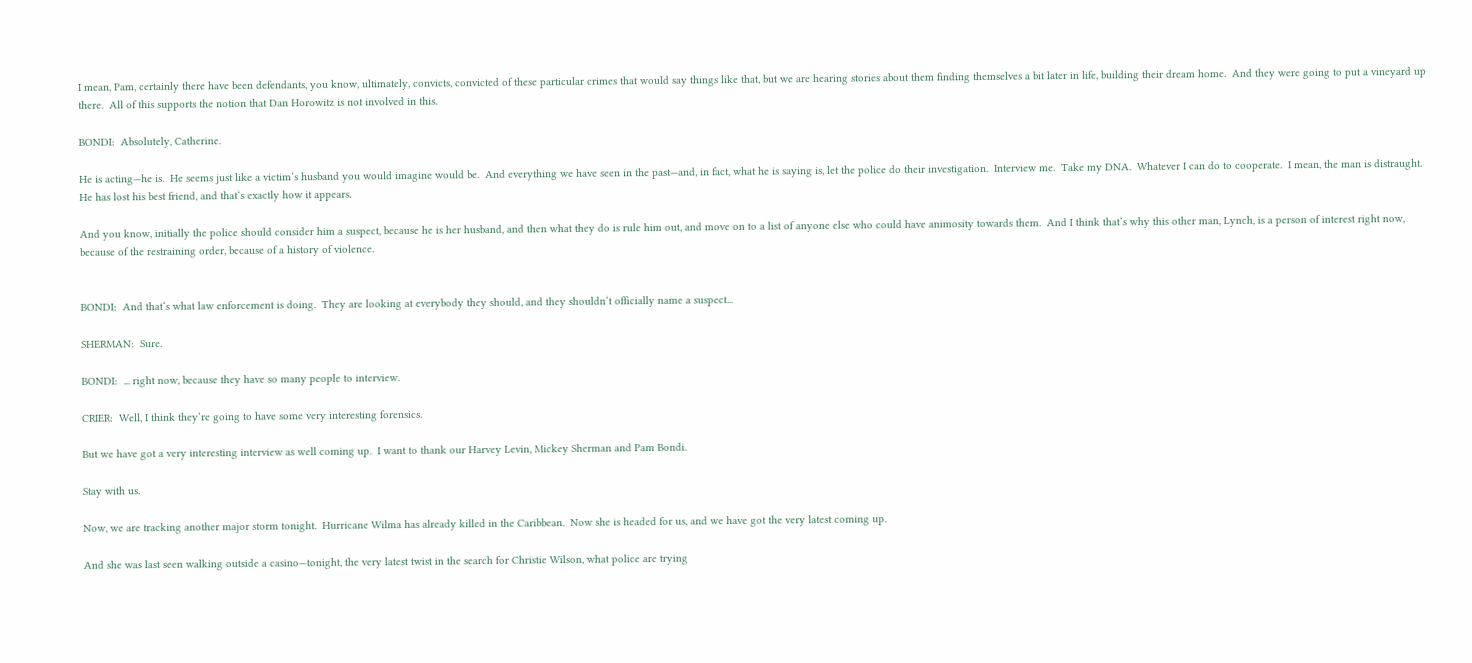I mean, Pam, certainly there have been defendants, you know, ultimately, convicts, convicted of these particular crimes that would say things like that, but we are hearing stories about them finding themselves a bit later in life, building their dream home.  And they were going to put a vineyard up there.  All of this supports the notion that Dan Horowitz is not involved in this.

BONDI:  Absolutely, Catherine.

He is acting—he is.  He seems just like a victim‘s husband you would imagine would be.  And everything we have seen in the past—and, in fact, what he is saying is, let the police do their investigation.  Interview me.  Take my DNA.  Whatever I can do to cooperate.  I mean, the man is distraught.  He has lost his best friend, and that‘s exactly how it appears.

And you know, initially the police should consider him a suspect, because he is her husband, and then what they do is rule him out, and move on to a list of anyone else who could have animosity towards them.  And I think that‘s why this other man, Lynch, is a person of interest right now, because of the restraining order, because of a history of violence.


BONDI:  And that‘s what law enforcement is doing.  They are looking at everybody they should, and they shouldn‘t officially name a suspect...

SHERMAN:  Sure.

BONDI:  ... right now, because they have so many people to interview.

CRIER:  Well, I think they‘re going to have some very interesting forensics.

But we have got a very interesting interview as well coming up.  I want to thank our Harvey Levin, Mickey Sherman and Pam Bondi.

Stay with us.

Now, we are tracking another major storm tonight.  Hurricane Wilma has already killed in the Caribbean.  Now she is headed for us, and we have got the very latest coming up.

And she was last seen walking outside a casino—tonight, the very latest twist in the search for Christie Wilson, what police are trying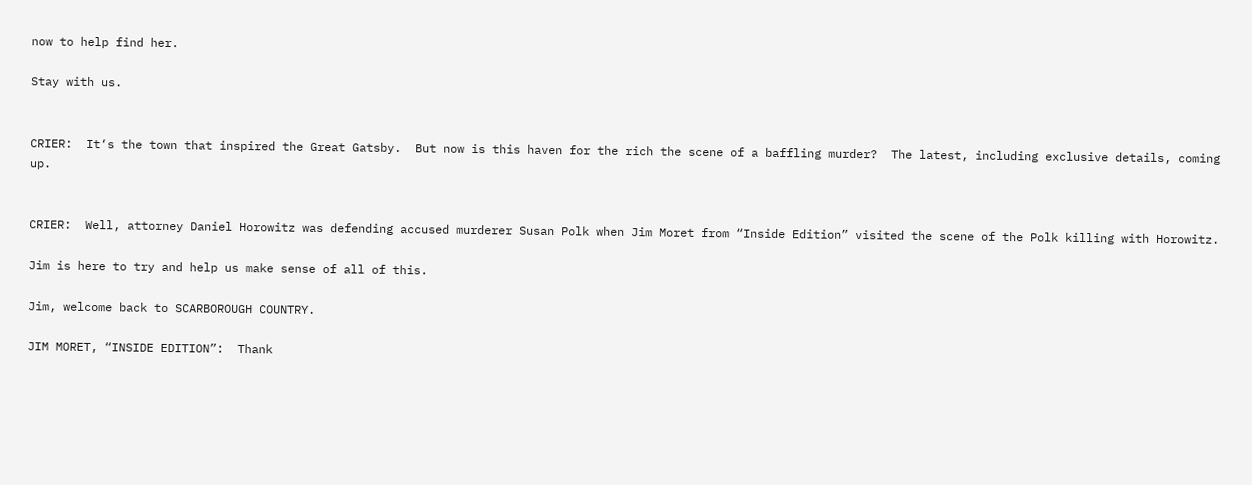now to help find her.

Stay with us.


CRIER:  It‘s the town that inspired the Great Gatsby.  But now is this haven for the rich the scene of a baffling murder?  The latest, including exclusive details, coming up.


CRIER:  Well, attorney Daniel Horowitz was defending accused murderer Susan Polk when Jim Moret from “Inside Edition” visited the scene of the Polk killing with Horowitz.

Jim is here to try and help us make sense of all of this.

Jim, welcome back to SCARBOROUGH COUNTRY.

JIM MORET, “INSIDE EDITION”:  Thank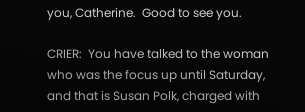you, Catherine.  Good to see you.

CRIER:  You have talked to the woman who was the focus up until Saturday, and that is Susan Polk, charged with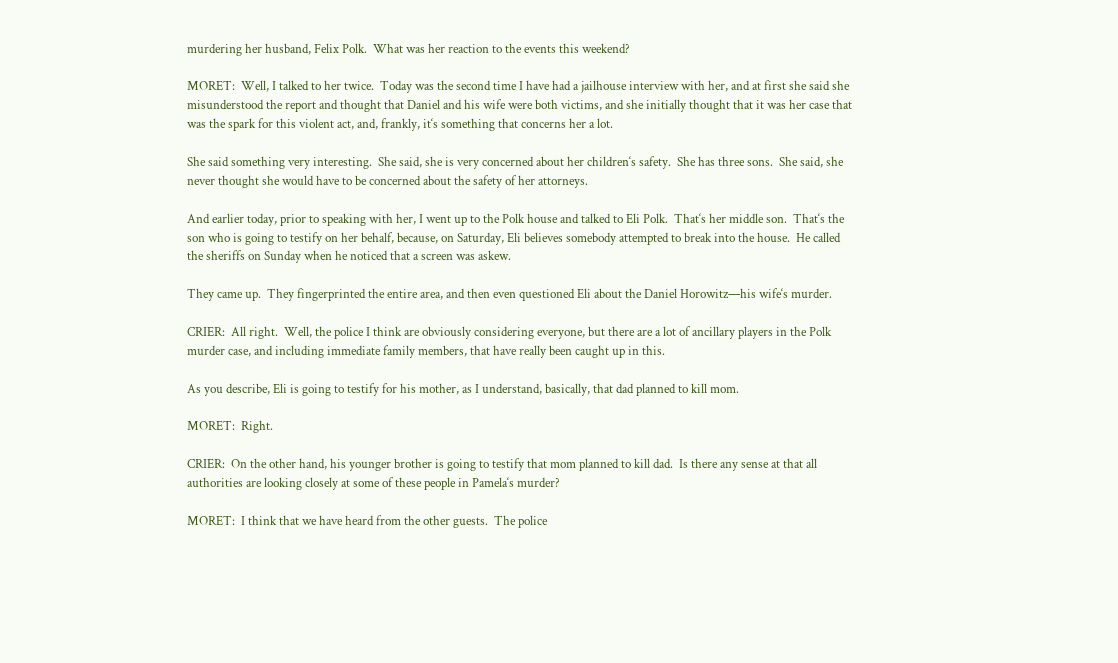murdering her husband, Felix Polk.  What was her reaction to the events this weekend?

MORET:  Well, I talked to her twice.  Today was the second time I have had a jailhouse interview with her, and at first she said she misunderstood the report and thought that Daniel and his wife were both victims, and she initially thought that it was her case that was the spark for this violent act, and, frankly, it‘s something that concerns her a lot.

She said something very interesting.  She said, she is very concerned about her children‘s safety.  She has three sons.  She said, she never thought she would have to be concerned about the safety of her attorneys.

And earlier today, prior to speaking with her, I went up to the Polk house and talked to Eli Polk.  That‘s her middle son.  That‘s the son who is going to testify on her behalf, because, on Saturday, Eli believes somebody attempted to break into the house.  He called the sheriffs on Sunday when he noticed that a screen was askew.

They came up.  They fingerprinted the entire area, and then even questioned Eli about the Daniel Horowitz—his wife‘s murder.

CRIER:  All right.  Well, the police I think are obviously considering everyone, but there are a lot of ancillary players in the Polk murder case, and including immediate family members, that have really been caught up in this.

As you describe, Eli is going to testify for his mother, as I understand, basically, that dad planned to kill mom.

MORET:  Right.

CRIER:  On the other hand, his younger brother is going to testify that mom planned to kill dad.  Is there any sense at that all authorities are looking closely at some of these people in Pamela‘s murder?

MORET:  I think that we have heard from the other guests.  The police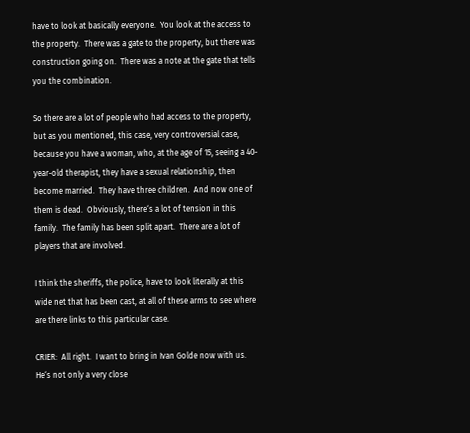have to look at basically everyone.  You look at the access to the property.  There was a gate to the property, but there was construction going on.  There was a note at the gate that tells you the combination.

So there are a lot of people who had access to the property, but as you mentioned, this case, very controversial case, because you have a woman, who, at the age of 15, seeing a 40-year-old therapist, they have a sexual relationship, then become married.  They have three children.  And now one of them is dead.  Obviously, there‘s a lot of tension in this family.  The family has been split apart.  There are a lot of players that are involved.

I think the sheriffs, the police, have to look literally at this wide net that has been cast, at all of these arms to see where are there links to this particular case.

CRIER:  All right.  I want to bring in Ivan Golde now with us.  He‘s not only a very close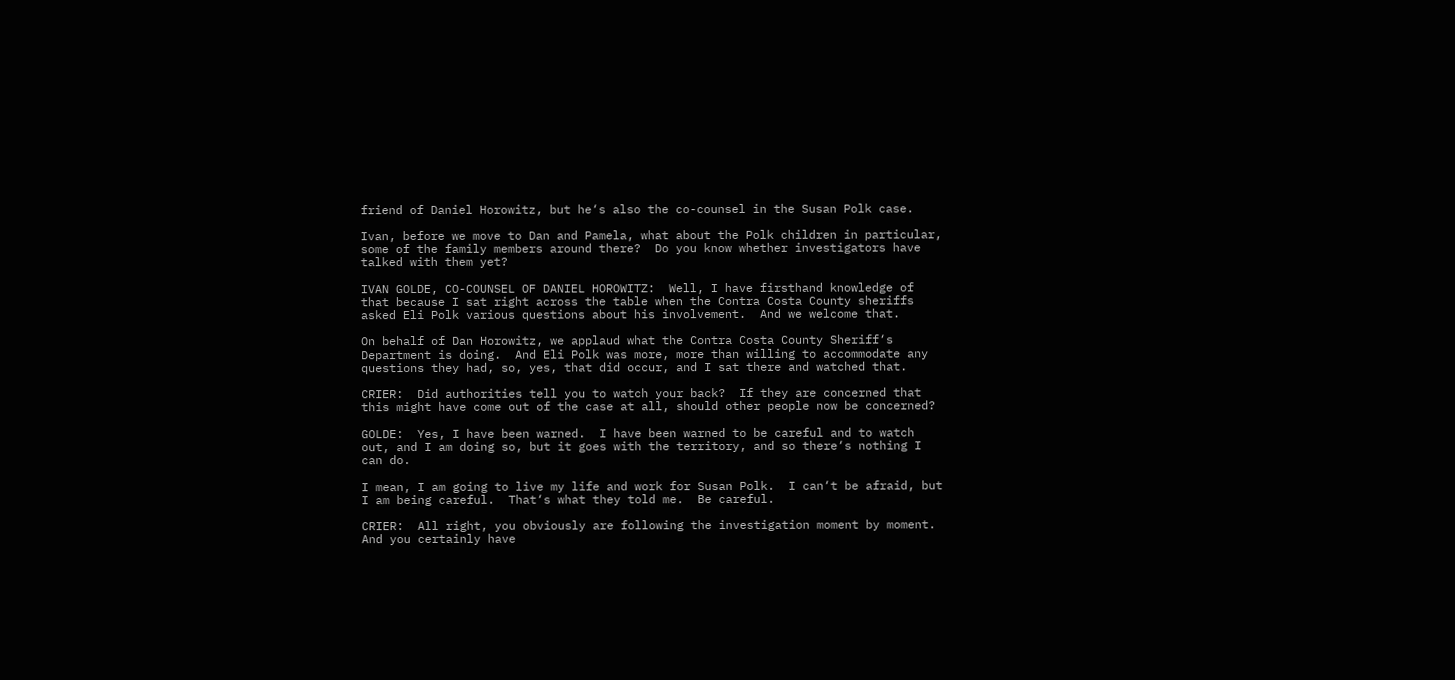friend of Daniel Horowitz, but he‘s also the co-counsel in the Susan Polk case.

Ivan, before we move to Dan and Pamela, what about the Polk children in particular, some of the family members around there?  Do you know whether investigators have talked with them yet?

IVAN GOLDE, CO-COUNSEL OF DANIEL HOROWITZ:  Well, I have firsthand knowledge of that because I sat right across the table when the Contra Costa County sheriffs asked Eli Polk various questions about his involvement.  And we welcome that.

On behalf of Dan Horowitz, we applaud what the Contra Costa County Sheriff‘s Department is doing.  And Eli Polk was more, more than willing to accommodate any questions they had, so, yes, that did occur, and I sat there and watched that.

CRIER:  Did authorities tell you to watch your back?  If they are concerned that this might have come out of the case at all, should other people now be concerned?

GOLDE:  Yes, I have been warned.  I have been warned to be careful and to watch out, and I am doing so, but it goes with the territory, and so there‘s nothing I can do.

I mean, I am going to live my life and work for Susan Polk.  I can‘t be afraid, but I am being careful.  That‘s what they told me.  Be careful.

CRIER:  All right, you obviously are following the investigation moment by moment.  And you certainly have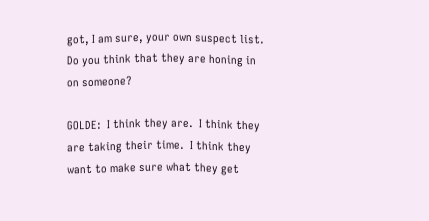got, I am sure, your own suspect list.  Do you think that they are honing in on someone?

GOLDE:  I think they are.  I think they are taking their time.  I think they want to make sure what they get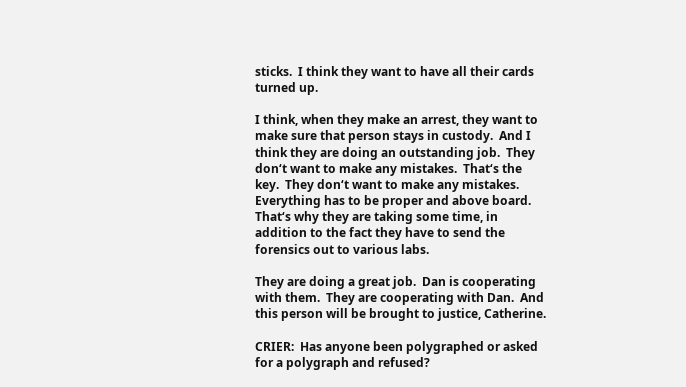sticks.  I think they want to have all their cards turned up.

I think, when they make an arrest, they want to make sure that person stays in custody.  And I think they are doing an outstanding job.  They don‘t want to make any mistakes.  That‘s the key.  They don‘t want to make any mistakes.  Everything has to be proper and above board.  That‘s why they are taking some time, in addition to the fact they have to send the forensics out to various labs.

They are doing a great job.  Dan is cooperating with them.  They are cooperating with Dan.  And this person will be brought to justice, Catherine.

CRIER:  Has anyone been polygraphed or asked for a polygraph and refused?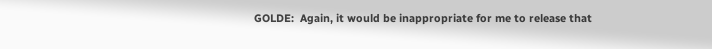GOLDE:  Again, it would be inappropriate for me to release that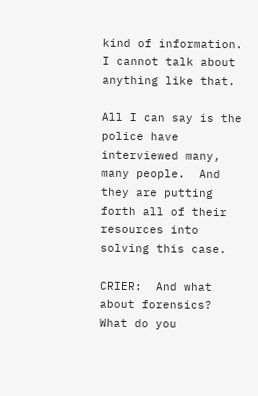kind of information.  I cannot talk about anything like that.

All I can say is the police have interviewed many, many people.  And they are putting forth all of their resources into solving this case.

CRIER:  And what about forensics?  What do you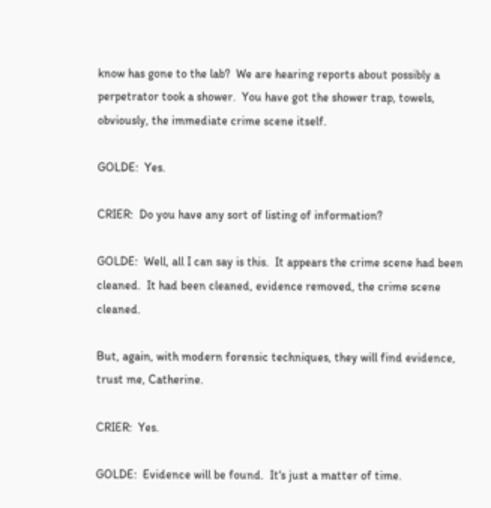know has gone to the lab?  We are hearing reports about possibly a perpetrator took a shower.  You have got the shower trap, towels, obviously, the immediate crime scene itself.

GOLDE:  Yes.

CRIER:  Do you have any sort of listing of information?

GOLDE:  Well, all I can say is this.  It appears the crime scene had been cleaned.  It had been cleaned, evidence removed, the crime scene cleaned.

But, again, with modern forensic techniques, they will find evidence, trust me, Catherine.

CRIER:  Yes.

GOLDE:  Evidence will be found.  It‘s just a matter of time.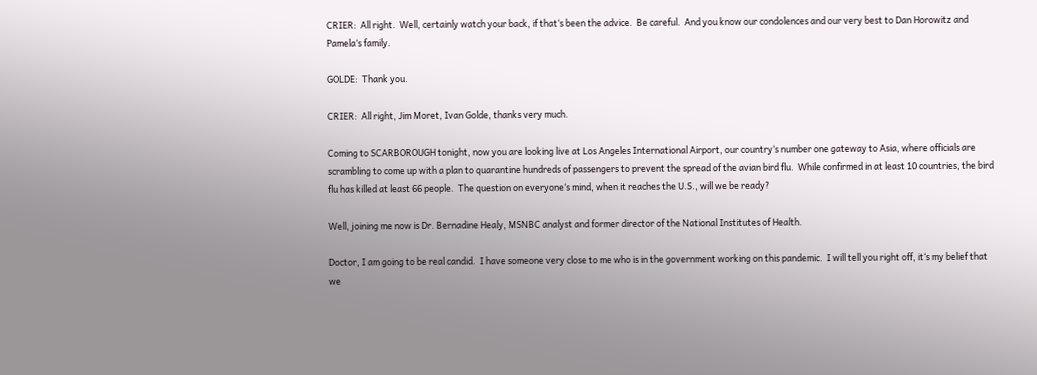CRIER:  All right.  Well, certainly watch your back, if that‘s been the advice.  Be careful.  And you know our condolences and our very best to Dan Horowitz and Pamela‘s family.

GOLDE:  Thank you.

CRIER:  All right, Jim Moret, Ivan Golde, thanks very much.

Coming to SCARBOROUGH tonight, now you are looking live at Los Angeles International Airport, our country‘s number one gateway to Asia, where officials are scrambling to come up with a plan to quarantine hundreds of passengers to prevent the spread of the avian bird flu.  While confirmed in at least 10 countries, the bird flu has killed at least 66 people.  The question on everyone‘s mind, when it reaches the U.S., will we be ready?

Well, joining me now is Dr. Bernadine Healy, MSNBC analyst and former director of the National Institutes of Health.

Doctor, I am going to be real candid.  I have someone very close to me who is in the government working on this pandemic.  I will tell you right off, it‘s my belief that we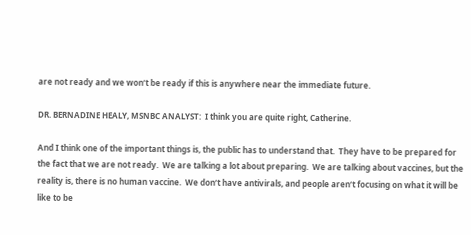are not ready and we won‘t be ready if this is anywhere near the immediate future.

DR. BERNADINE HEALY, MSNBC ANALYST:  I think you are quite right, Catherine.

And I think one of the important things is, the public has to understand that.  They have to be prepared for the fact that we are not ready.  We are talking a lot about preparing.  We are talking about vaccines, but the reality is, there is no human vaccine.  We don‘t have antivirals, and people aren‘t focusing on what it will be like to be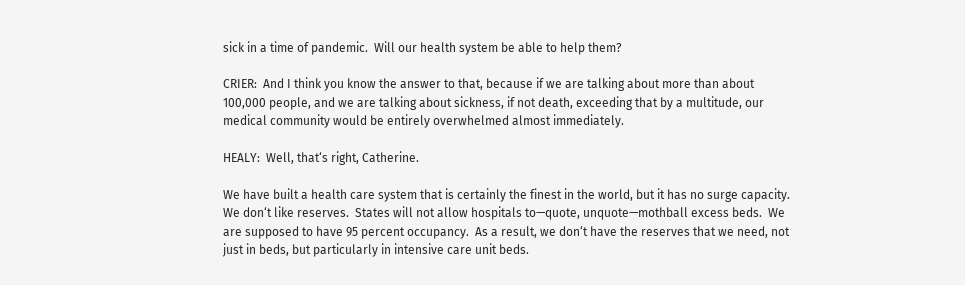sick in a time of pandemic.  Will our health system be able to help them?

CRIER:  And I think you know the answer to that, because if we are talking about more than about 100,000 people, and we are talking about sickness, if not death, exceeding that by a multitude, our medical community would be entirely overwhelmed almost immediately.

HEALY:  Well, that‘s right, Catherine.

We have built a health care system that is certainly the finest in the world, but it has no surge capacity.  We don‘t like reserves.  States will not allow hospitals to—quote, unquote—mothball excess beds.  We are supposed to have 95 percent occupancy.  As a result, we don‘t have the reserves that we need, not just in beds, but particularly in intensive care unit beds.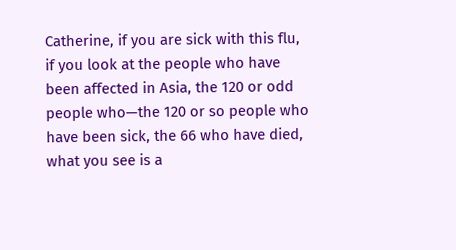Catherine, if you are sick with this flu, if you look at the people who have been affected in Asia, the 120 or odd people who—the 120 or so people who have been sick, the 66 who have died, what you see is a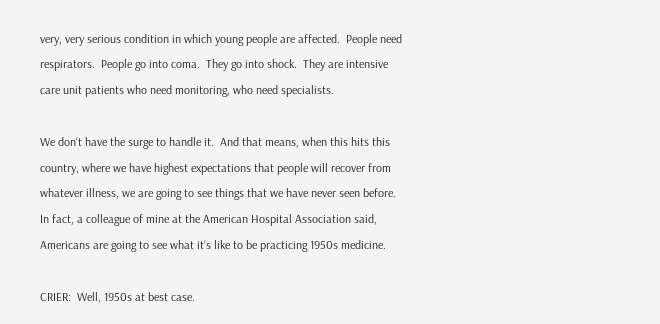very, very serious condition in which young people are affected.  People need respirators.  People go into coma.  They go into shock.  They are intensive care unit patients who need monitoring, who need specialists.

We don‘t have the surge to handle it.  And that means, when this hits this country, where we have highest expectations that people will recover from whatever illness, we are going to see things that we have never seen before.  In fact, a colleague of mine at the American Hospital Association said, Americans are going to see what it‘s like to be practicing 1950s medicine.

CRIER:  Well, 1950s at best case.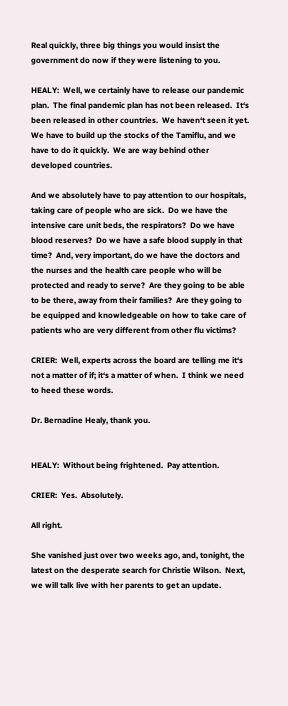Real quickly, three big things you would insist the government do now if they were listening to you.

HEALY:  Well, we certainly have to release our pandemic plan.  The final pandemic plan has not been released.  It‘s been released in other countries.  We haven‘t seen it yet.  We have to build up the stocks of the Tamiflu, and we have to do it quickly.  We are way behind other developed countries.

And we absolutely have to pay attention to our hospitals, taking care of people who are sick.  Do we have the intensive care unit beds, the respirators?  Do we have blood reserves?  Do we have a safe blood supply in that time?  And, very important, do we have the doctors and the nurses and the health care people who will be protected and ready to serve?  Are they going to be able to be there, away from their families?  Are they going to be equipped and knowledgeable on how to take care of patients who are very different from other flu victims?

CRIER:  Well, experts across the board are telling me it‘s not a matter of if; it‘s a matter of when.  I think we need to heed these words.

Dr. Bernadine Healy, thank you.


HEALY:  Without being frightened.  Pay attention.

CRIER:  Yes.  Absolutely.

All right.

She vanished just over two weeks ago, and, tonight, the latest on the desperate search for Christie Wilson.  Next, we will talk live with her parents to get an update.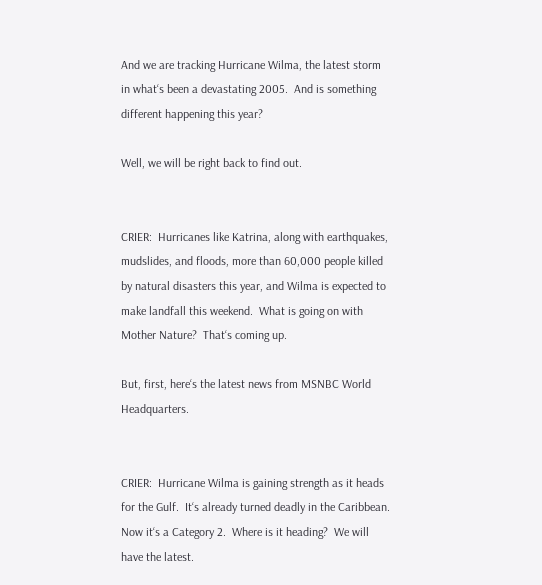And we are tracking Hurricane Wilma, the latest storm in what‘s been a devastating 2005.  And is something different happening this year?

Well, we will be right back to find out.


CRIER:  Hurricanes like Katrina, along with earthquakes, mudslides, and floods, more than 60,000 people killed by natural disasters this year, and Wilma is expected to make landfall this weekend.  What is going on with Mother Nature?  That‘s coming up.

But, first, here‘s the latest news from MSNBC World Headquarters.


CRIER:  Hurricane Wilma is gaining strength as it heads for the Gulf.  It‘s already turned deadly in the Caribbean.  Now it‘s a Category 2.  Where is it heading?  We will have the latest.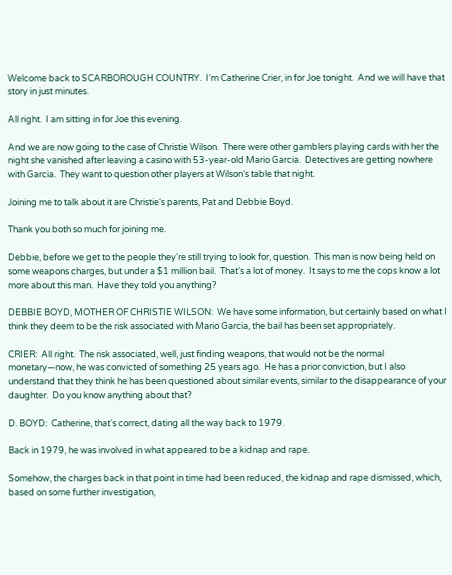Welcome back to SCARBOROUGH COUNTRY.  I‘m Catherine Crier, in for Joe tonight.  And we will have that story in just minutes.

All right.  I am sitting in for Joe this evening.

And we are now going to the case of Christie Wilson.  There were other gamblers playing cards with her the night she vanished after leaving a casino with 53-year-old Mario Garcia.  Detectives are getting nowhere with Garcia.  They want to question other players at Wilson‘s table that night.

Joining me to talk about it are Christie‘s parents, Pat and Debbie Boyd.

Thank you both so much for joining me.

Debbie, before we get to the people they‘re still trying to look for, question.  This man is now being held on some weapons charges, but under a $1 million bail.  That‘s a lot of money.  It says to me the cops know a lot more about this man.  Have they told you anything?

DEBBIE BOYD, MOTHER OF CHRISTIE WILSON:  We have some information, but certainly based on what I think they deem to be the risk associated with Mario Garcia, the bail has been set appropriately.

CRIER:  All right.  The risk associated, well, just finding weapons, that would not be the normal monetary—now, he was convicted of something 25 years ago.  He has a prior conviction, but I also understand that they think he has been questioned about similar events, similar to the disappearance of your daughter.  Do you know anything about that?

D. BOYD:  Catherine, that‘s correct, dating all the way back to 1979.

Back in 1979, he was involved in what appeared to be a kidnap and rape.

Somehow, the charges back in that point in time had been reduced, the kidnap and rape dismissed, which, based on some further investigation,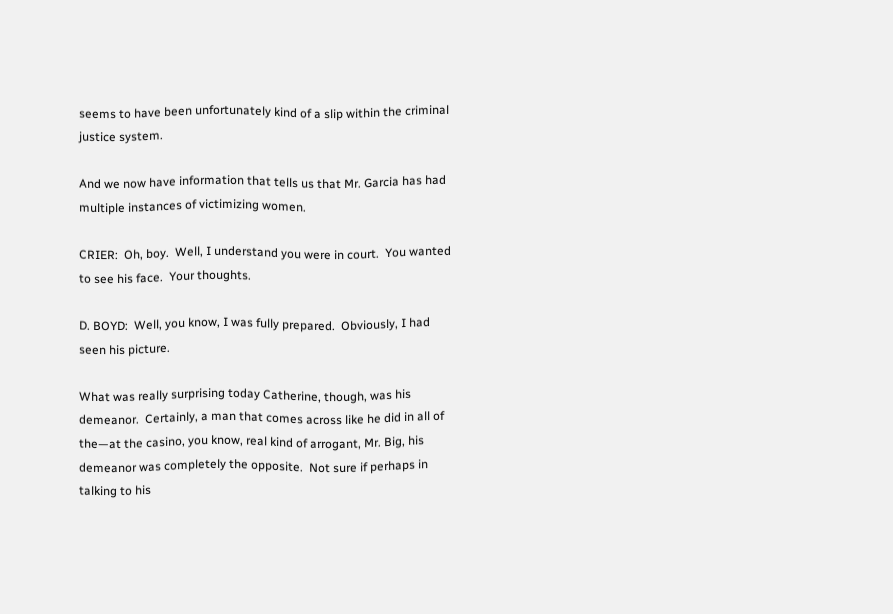seems to have been unfortunately kind of a slip within the criminal justice system.

And we now have information that tells us that Mr. Garcia has had multiple instances of victimizing women.

CRIER:  Oh, boy.  Well, I understand you were in court.  You wanted to see his face.  Your thoughts.

D. BOYD:  Well, you know, I was fully prepared.  Obviously, I had seen his picture.

What was really surprising today Catherine, though, was his demeanor.  Certainly, a man that comes across like he did in all of the—at the casino, you know, real kind of arrogant, Mr. Big, his demeanor was completely the opposite.  Not sure if perhaps in talking to his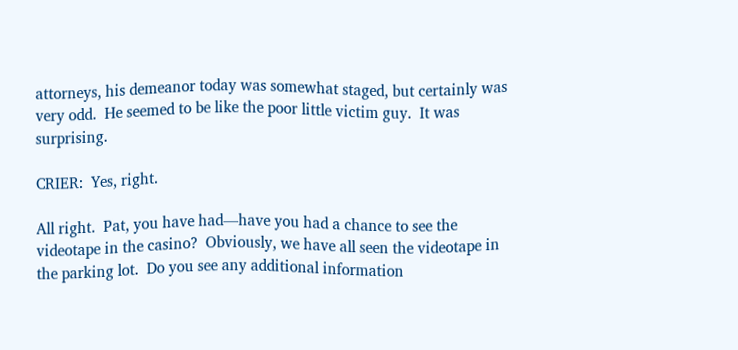attorneys, his demeanor today was somewhat staged, but certainly was very odd.  He seemed to be like the poor little victim guy.  It was surprising.

CRIER:  Yes, right.

All right.  Pat, you have had—have you had a chance to see the videotape in the casino?  Obviously, we have all seen the videotape in the parking lot.  Do you see any additional information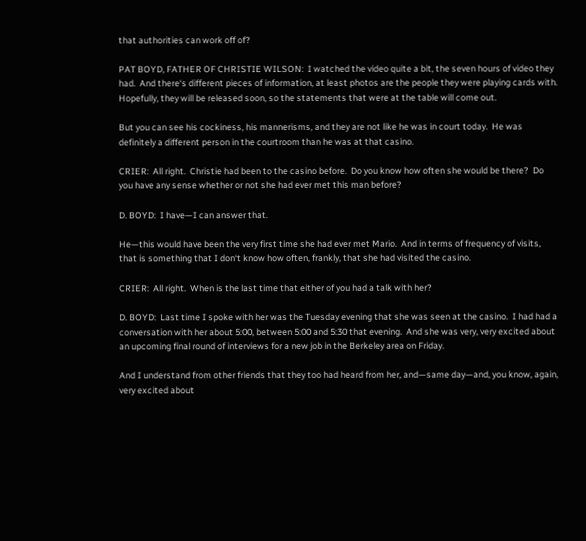that authorities can work off of?

PAT BOYD, FATHER OF CHRISTIE WILSON:  I watched the video quite a bit, the seven hours of video they had.  And there‘s different pieces of information, at least photos are the people they were playing cards with.  Hopefully, they will be released soon, so the statements that were at the table will come out.

But you can see his cockiness, his mannerisms, and they are not like he was in court today.  He was definitely a different person in the courtroom than he was at that casino.

CRIER:  All right.  Christie had been to the casino before.  Do you know how often she would be there?  Do you have any sense whether or not she had ever met this man before?

D. BOYD:  I have—I can answer that.

He—this would have been the very first time she had ever met Mario.  And in terms of frequency of visits, that is something that I don‘t know how often, frankly, that she had visited the casino.

CRIER:  All right.  When is the last time that either of you had a talk with her?

D. BOYD:  Last time I spoke with her was the Tuesday evening that she was seen at the casino.  I had had a conversation with her about 5:00, between 5:00 and 5:30 that evening.  And she was very, very excited about an upcoming final round of interviews for a new job in the Berkeley area on Friday.

And I understand from other friends that they too had heard from her, and—same day—and, you know, again, very excited about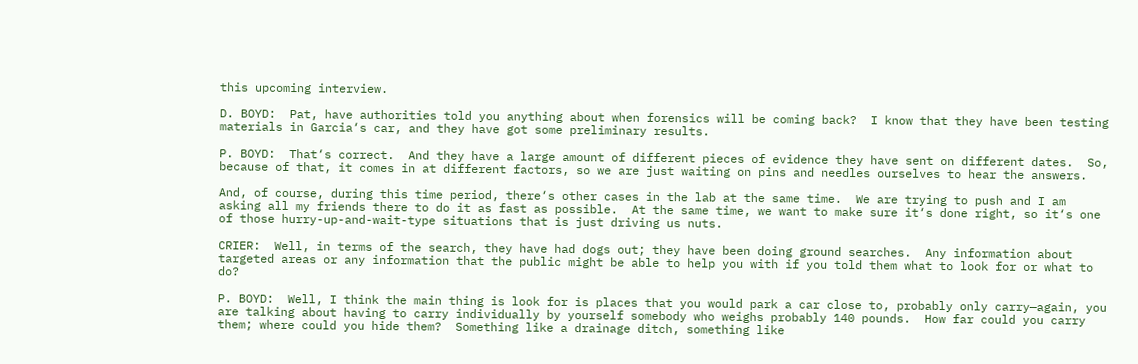this upcoming interview.

D. BOYD:  Pat, have authorities told you anything about when forensics will be coming back?  I know that they have been testing materials in Garcia‘s car, and they have got some preliminary results.

P. BOYD:  That‘s correct.  And they have a large amount of different pieces of evidence they have sent on different dates.  So, because of that, it comes in at different factors, so we are just waiting on pins and needles ourselves to hear the answers.

And, of course, during this time period, there‘s other cases in the lab at the same time.  We are trying to push and I am asking all my friends there to do it as fast as possible.  At the same time, we want to make sure it‘s done right, so it‘s one of those hurry-up-and-wait-type situations that is just driving us nuts.

CRIER:  Well, in terms of the search, they have had dogs out; they have been doing ground searches.  Any information about targeted areas or any information that the public might be able to help you with if you told them what to look for or what to do?

P. BOYD:  Well, I think the main thing is look for is places that you would park a car close to, probably only carry—again, you are talking about having to carry individually by yourself somebody who weighs probably 140 pounds.  How far could you carry them; where could you hide them?  Something like a drainage ditch, something like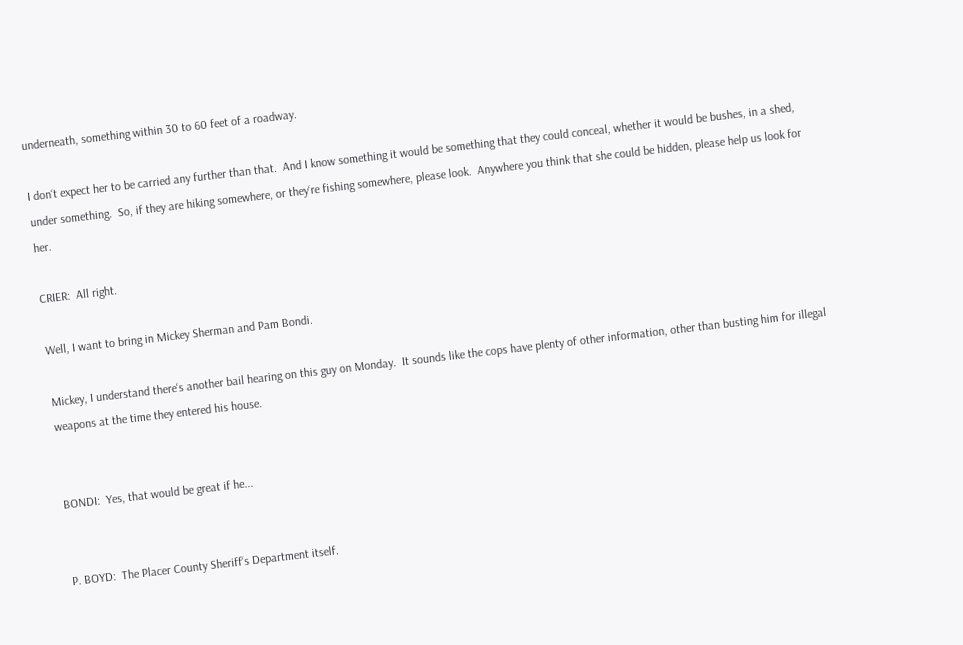underneath, something within 30 to 60 feet of a roadway.

I don‘t expect her to be carried any further than that.  And I know something it would be something that they could conceal, whether it would be bushes, in a shed, under something.  So, if they are hiking somewhere, or they‘re fishing somewhere, please look.  Anywhere you think that she could be hidden, please help us look for her.

CRIER:  All right.

Well, I want to bring in Mickey Sherman and Pam Bondi.

Mickey, I understand there‘s another bail hearing on this guy on Monday.  It sounds like the cops have plenty of other information, other than busting him for illegal weapons at the time they entered his house.


BONDI:  Yes, that would be great if he...


P. BOYD:  The Placer County Sheriff‘s Department itself.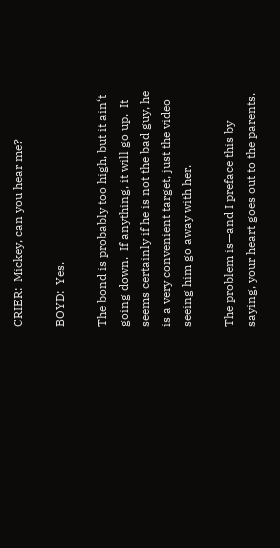CRIER:  Mickey, can you hear me?

BOYD:  Yes.

The bond is probably too high, but it ain‘t going down.  If anything, it will go up.  It seems certainly if he is not the bad guy, he is a very convenient target, just the video seeing him go away with her.

The problem is—and I preface this by saying, your heart goes out to the parents.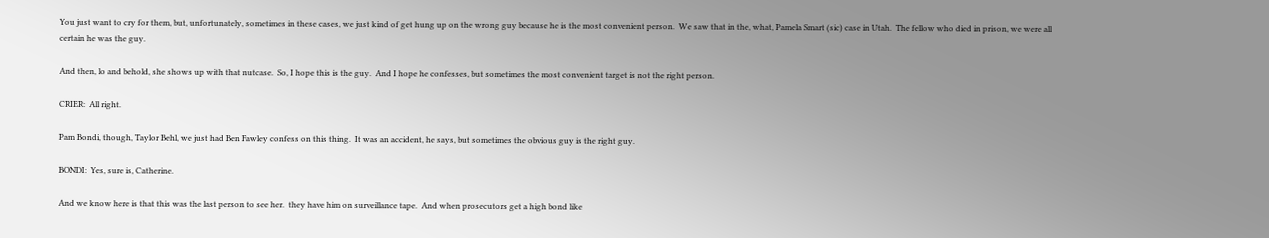You just want to cry for them, but, unfortunately, sometimes in these cases, we just kind of get hung up on the wrong guy because he is the most convenient person.  We saw that in the, what, Pamela Smart (sic) case in Utah.  The fellow who died in prison, we were all certain he was the guy.

And then, lo and behold, she shows up with that nutcase.  So, I hope this is the guy.  And I hope he confesses, but sometimes the most convenient target is not the right person.

CRIER:  All right.

Pam Bondi, though, Taylor Behl, we just had Ben Fawley confess on this thing.  It was an accident, he says, but sometimes the obvious guy is the right guy.

BONDI:  Yes, sure is, Catherine.

And we know here is that this was the last person to see her.  they have him on surveillance tape.  And when prosecutors get a high bond like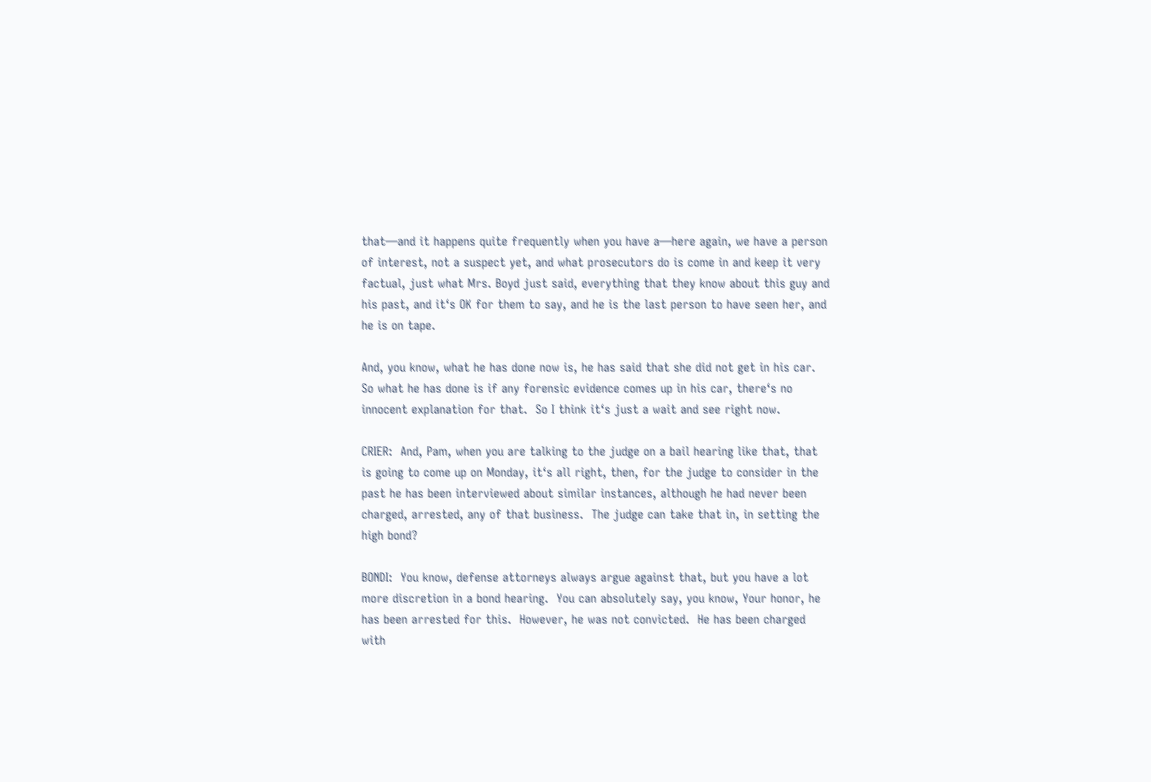that—and it happens quite frequently when you have a—here again, we have a person of interest, not a suspect yet, and what prosecutors do is come in and keep it very factual, just what Mrs. Boyd just said, everything that they know about this guy and his past, and it‘s OK for them to say, and he is the last person to have seen her, and he is on tape.

And, you know, what he has done now is, he has said that she did not get in his car.  So what he has done is if any forensic evidence comes up in his car, there‘s no innocent explanation for that.  So I think it‘s just a wait and see right now.

CRIER:  And, Pam, when you are talking to the judge on a bail hearing like that, that is going to come up on Monday, it‘s all right, then, for the judge to consider in the past he has been interviewed about similar instances, although he had never been charged, arrested, any of that business.  The judge can take that in, in setting the high bond?

BONDI:  You know, defense attorneys always argue against that, but you have a lot more discretion in a bond hearing.  You can absolutely say, you know, Your honor, he has been arrested for this.  However, he was not convicted.  He has been charged with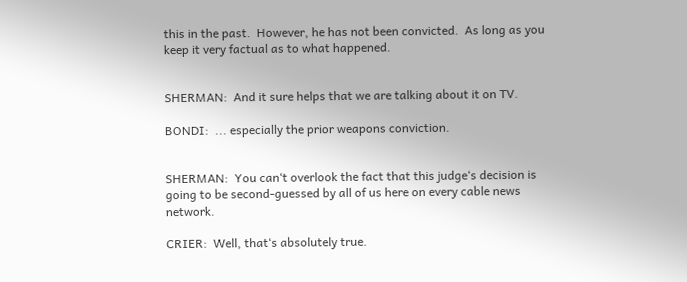this in the past.  However, he has not been convicted.  As long as you keep it very factual as to what happened.


SHERMAN:  And it sure helps that we are talking about it on TV.

BONDI:  ... especially the prior weapons conviction.


SHERMAN:  You can‘t overlook the fact that this judge‘s decision is going to be second-guessed by all of us here on every cable news network.

CRIER:  Well, that‘s absolutely true.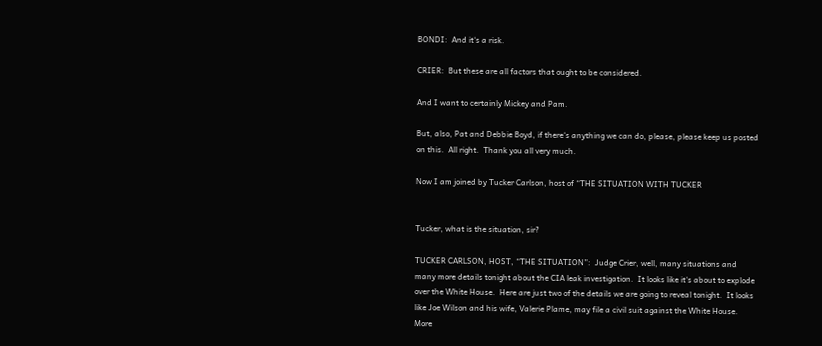BONDI:  And it‘s a risk.

CRIER:  But these are all factors that ought to be considered.

And I want to certainly Mickey and Pam.

But, also, Pat and Debbie Boyd, if there‘s anything we can do, please, please keep us posted on this.  All right.  Thank you all very much.

Now I am joined by Tucker Carlson, host of “THE SITUATION WITH TUCKER


Tucker, what is the situation, sir?

TUCKER CARLSON, HOST, “THE SITUATION”:  Judge Crier, well, many situations and many more details tonight about the CIA leak investigation.  It looks like it‘s about to explode over the White House.  Here are just two of the details we are going to reveal tonight.  It looks like Joe Wilson and his wife, Valerie Plame, may file a civil suit against the White House.  More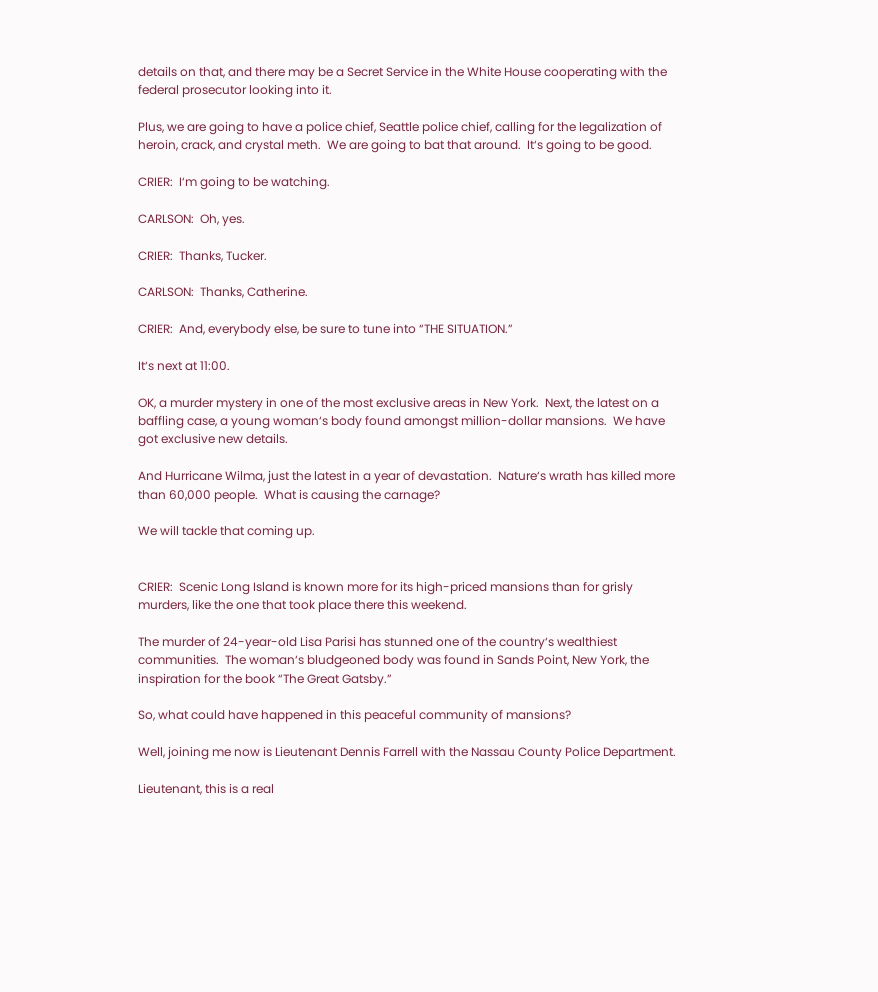details on that, and there may be a Secret Service in the White House cooperating with the federal prosecutor looking into it.

Plus, we are going to have a police chief, Seattle police chief, calling for the legalization of heroin, crack, and crystal meth.  We are going to bat that around.  It‘s going to be good.

CRIER:  I‘m going to be watching.

CARLSON:  Oh, yes.

CRIER:  Thanks, Tucker.

CARLSON:  Thanks, Catherine.

CRIER:  And, everybody else, be sure to tune into “THE SITUATION.”

It‘s next at 11:00.

OK, a murder mystery in one of the most exclusive areas in New York.  Next, the latest on a baffling case, a young woman‘s body found amongst million-dollar mansions.  We have got exclusive new details.

And Hurricane Wilma, just the latest in a year of devastation.  Nature‘s wrath has killed more than 60,000 people.  What is causing the carnage?

We will tackle that coming up.


CRIER:  Scenic Long Island is known more for its high-priced mansions than for grisly murders, like the one that took place there this weekend.

The murder of 24-year-old Lisa Parisi has stunned one of the country‘s wealthiest communities.  The woman‘s bludgeoned body was found in Sands Point, New York, the inspiration for the book “The Great Gatsby.”

So, what could have happened in this peaceful community of mansions?

Well, joining me now is Lieutenant Dennis Farrell with the Nassau County Police Department.

Lieutenant, this is a real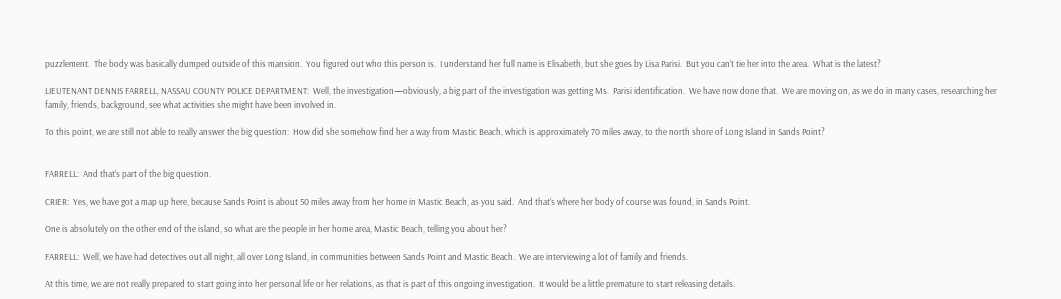puzzlement.  The body was basically dumped outside of this mansion.  You figured out who this person is.  I understand her full name is Elisabeth, but she goes by Lisa Parisi.  But you can‘t tie her into the area.  What is the latest?

LIEUTENANT DENNIS FARRELL, NASSAU COUNTY POLICE DEPARTMENT:  Well, the investigation—obviously, a big part of the investigation was getting Ms.  Parisi identification.  We have now done that.  We are moving on, as we do in many cases, researching her family, friends, background, see what activities she might have been involved in.

To this point, we are still not able to really answer the big question:  How did she somehow find her a way from Mastic Beach, which is approximately 70 miles away, to the north shore of Long Island in Sands Point?


FARRELL:  And that‘s part of the big question.

CRIER:  Yes, we have got a map up here, because Sands Point is about 50 miles away from her home in Mastic Beach, as you said.  And that‘s where her body of course was found, in Sands Point.

One is absolutely on the other end of the island, so what are the people in her home area, Mastic Beach, telling you about her?

FARRELL:  Well, we have had detectives out all night, all over Long Island, in communities between Sands Point and Mastic Beach.  We are interviewing a lot of family and friends.

At this time, we are not really prepared to start going into her personal life or her relations, as that is part of this ongoing investigation.  It would be a little premature to start releasing details.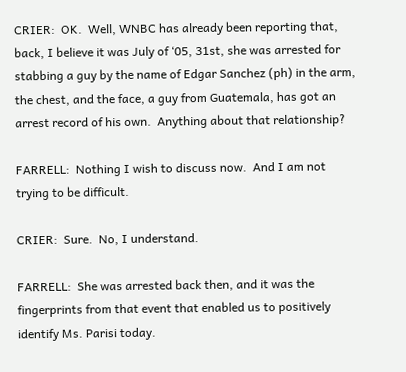CRIER:  OK.  Well, WNBC has already been reporting that, back, I believe it was July of ‘05, 31st, she was arrested for stabbing a guy by the name of Edgar Sanchez (ph) in the arm, the chest, and the face, a guy from Guatemala, has got an arrest record of his own.  Anything about that relationship?

FARRELL:  Nothing I wish to discuss now.  And I am not trying to be difficult.

CRIER:  Sure.  No, I understand.

FARRELL:  She was arrested back then, and it was the fingerprints from that event that enabled us to positively identify Ms. Parisi today.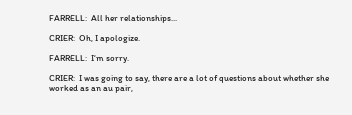FARRELL:  All her relationships...

CRIER:  Oh, I apologize.

FARRELL:  I‘m sorry.

CRIER:  I was going to say, there are a lot of questions about whether she worked as an au pair,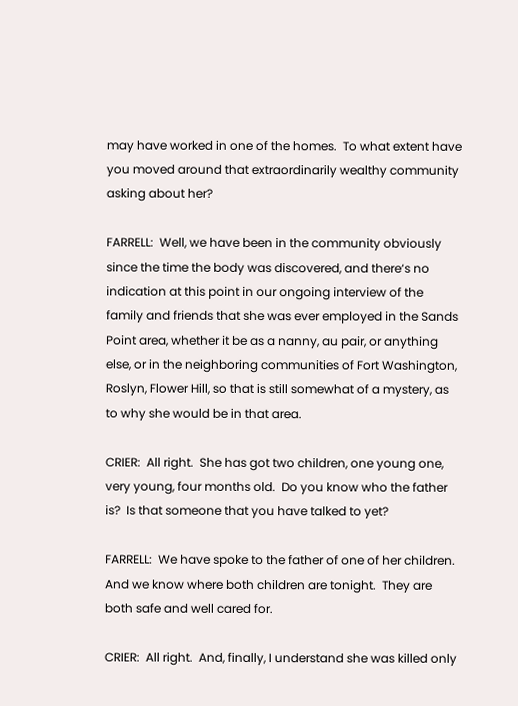may have worked in one of the homes.  To what extent have you moved around that extraordinarily wealthy community asking about her?

FARRELL:  Well, we have been in the community obviously since the time the body was discovered, and there‘s no indication at this point in our ongoing interview of the family and friends that she was ever employed in the Sands Point area, whether it be as a nanny, au pair, or anything else, or in the neighboring communities of Fort Washington, Roslyn, Flower Hill, so that is still somewhat of a mystery, as to why she would be in that area.

CRIER:  All right.  She has got two children, one young one, very young, four months old.  Do you know who the father is?  Is that someone that you have talked to yet?

FARRELL:  We have spoke to the father of one of her children.  And we know where both children are tonight.  They are both safe and well cared for.

CRIER:  All right.  And, finally, I understand she was killed only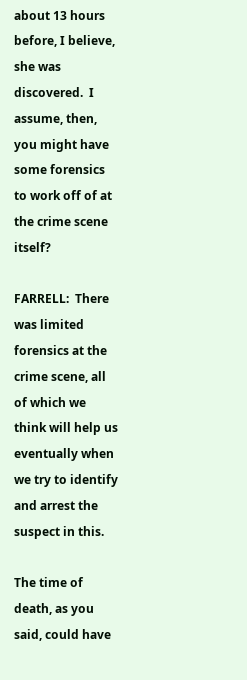about 13 hours before, I believe, she was discovered.  I assume, then, you might have some forensics to work off of at the crime scene itself?

FARRELL:  There was limited forensics at the crime scene, all of which we think will help us eventually when we try to identify and arrest the suspect in this.

The time of death, as you said, could have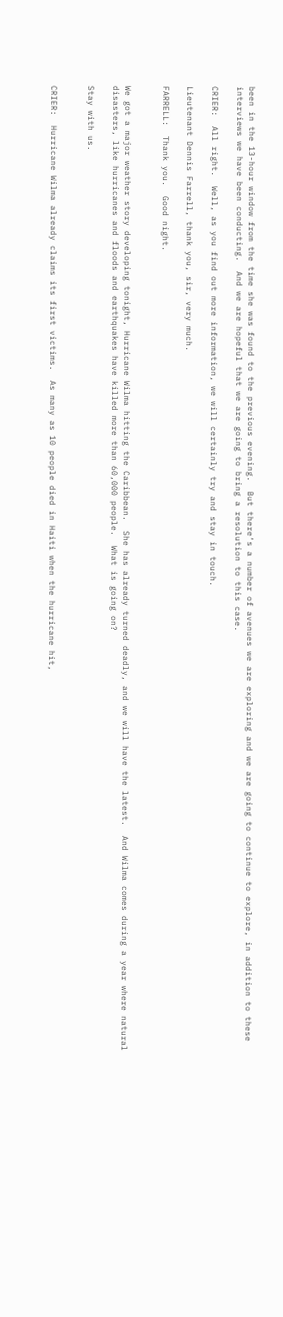been in the 13-hour window from the time she was found to the previous evening.  But there‘s a number of avenues we are exploring and we are going to continue to explore, in addition to these interviews we have been conducting.  And we are hopeful that we are going to bring a resolution to this case.

CRIER:  All right.  Well, as you find out more information, we will certainly try and stay in touch.

Lieutenant Dennis Farrell, thank you, sir, very much.

FARRELL:  Thank you.  Good night.


We got a major weather story developing tonight, Hurricane Wilma hitting the Caribbean.  She has already turned deadly, and we will have the latest.  And Wilma comes during a year where natural disasters, like hurricanes and floods and earthquakes have killed more than 60,000 people.  What is going on?

Stay with us.


CRIER:  Hurricane Wilma already claims its first victims.  As many as 10 people died in Haiti when the hurricane hit,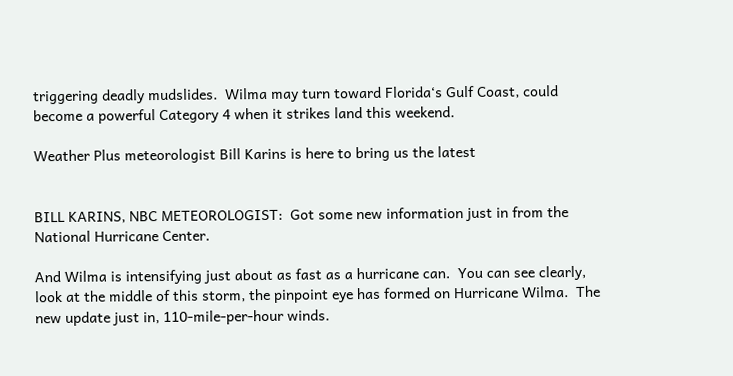triggering deadly mudslides.  Wilma may turn toward Florida‘s Gulf Coast, could become a powerful Category 4 when it strikes land this weekend.

Weather Plus meteorologist Bill Karins is here to bring us the latest


BILL KARINS, NBC METEOROLOGIST:  Got some new information just in from the National Hurricane Center.

And Wilma is intensifying just about as fast as a hurricane can.  You can see clearly, look at the middle of this storm, the pinpoint eye has formed on Hurricane Wilma.  The new update just in, 110-mile-per-hour winds.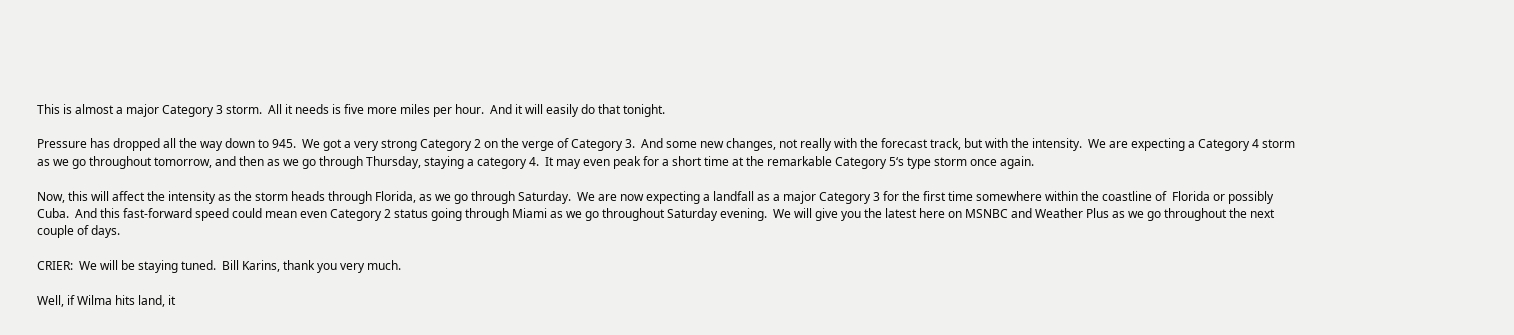This is almost a major Category 3 storm.  All it needs is five more miles per hour.  And it will easily do that tonight.

Pressure has dropped all the way down to 945.  We got a very strong Category 2 on the verge of Category 3.  And some new changes, not really with the forecast track, but with the intensity.  We are expecting a Category 4 storm as we go throughout tomorrow, and then as we go through Thursday, staying a category 4.  It may even peak for a short time at the remarkable Category 5‘s type storm once again.

Now, this will affect the intensity as the storm heads through Florida, as we go through Saturday.  We are now expecting a landfall as a major Category 3 for the first time somewhere within the coastline of  Florida or possibly Cuba.  And this fast-forward speed could mean even Category 2 status going through Miami as we go throughout Saturday evening.  We will give you the latest here on MSNBC and Weather Plus as we go throughout the next couple of days.

CRIER:  We will be staying tuned.  Bill Karins, thank you very much.

Well, if Wilma hits land, it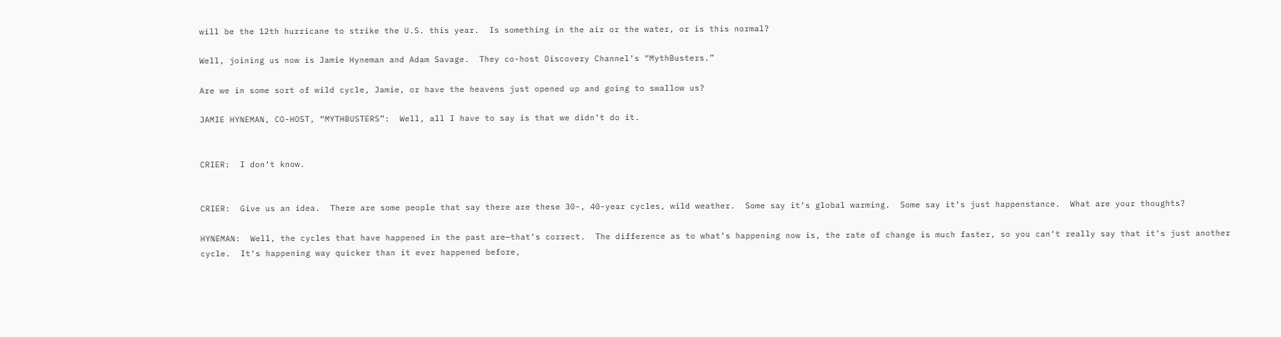will be the 12th hurricane to strike the U.S. this year.  Is something in the air or the water, or is this normal?

Well, joining us now is Jamie Hyneman and Adam Savage.  They co-host Discovery Channel‘s “MythBusters.”

Are we in some sort of wild cycle, Jamie, or have the heavens just opened up and going to swallow us?

JAMIE HYNEMAN, CO-HOST, “MYTHBUSTERS”:  Well, all I have to say is that we didn‘t do it.


CRIER:  I don‘t know.


CRIER:  Give us an idea.  There are some people that say there are these 30-, 40-year cycles, wild weather.  Some say it‘s global warming.  Some say it‘s just happenstance.  What are your thoughts?

HYNEMAN:  Well, the cycles that have happened in the past are—that‘s correct.  The difference as to what‘s happening now is, the rate of change is much faster, so you can‘t really say that it‘s just another cycle.  It‘s happening way quicker than it ever happened before,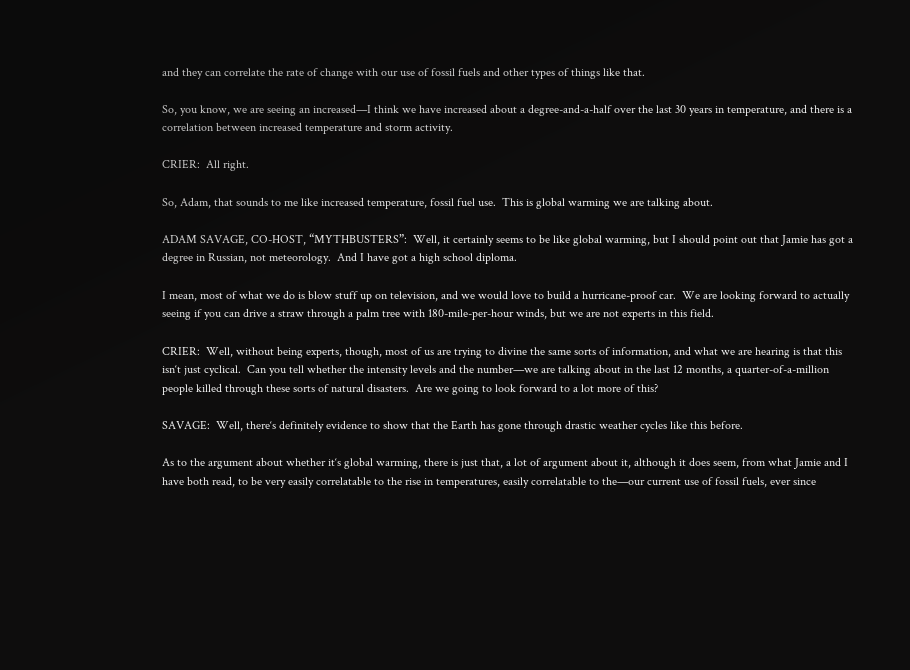and they can correlate the rate of change with our use of fossil fuels and other types of things like that.

So, you know, we are seeing an increased—I think we have increased about a degree-and-a-half over the last 30 years in temperature, and there is a correlation between increased temperature and storm activity.

CRIER:  All right.

So, Adam, that sounds to me like increased temperature, fossil fuel use.  This is global warming we are talking about.

ADAM SAVAGE, CO-HOST, “MYTHBUSTERS”:  Well, it certainly seems to be like global warming, but I should point out that Jamie has got a degree in Russian, not meteorology.  And I have got a high school diploma.

I mean, most of what we do is blow stuff up on television, and we would love to build a hurricane-proof car.  We are looking forward to actually seeing if you can drive a straw through a palm tree with 180-mile-per-hour winds, but we are not experts in this field.

CRIER:  Well, without being experts, though, most of us are trying to divine the same sorts of information, and what we are hearing is that this isn‘t just cyclical.  Can you tell whether the intensity levels and the number—we are talking about in the last 12 months, a quarter-of-a-million people killed through these sorts of natural disasters.  Are we going to look forward to a lot more of this?

SAVAGE:  Well, there‘s definitely evidence to show that the Earth has gone through drastic weather cycles like this before.

As to the argument about whether it‘s global warming, there is just that, a lot of argument about it, although it does seem, from what Jamie and I have both read, to be very easily correlatable to the rise in temperatures, easily correlatable to the—our current use of fossil fuels, ever since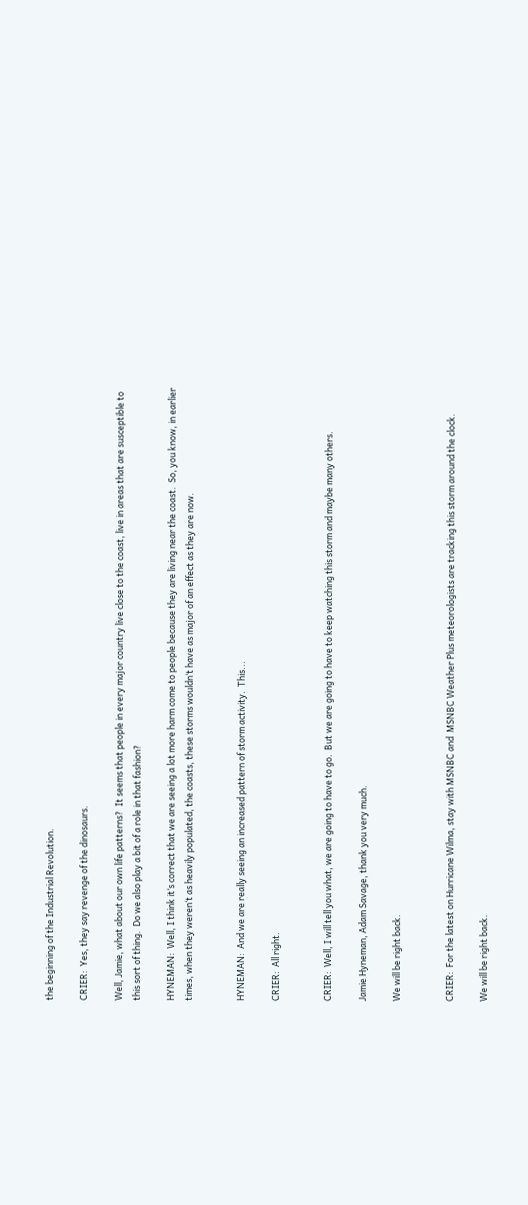the beginning of the Industrial Revolution.

CRIER:  Yes, they say revenge of the dinosaurs.

Well, Jamie, what about our own life patterns?  It seems that people in every major country live close to the coast, live in areas that are susceptible to this sort of thing.  Do we also play a bit of a role in that fashion?

HYNEMAN:  Well, I think it‘s correct that we are seeing a lot more harm come to people because they are living near the coast.  So, you know, in earlier times, when they weren‘t as heavily populated, the coasts, these storms wouldn‘t have as major of an effect as they are now.


HYNEMAN:  And we are really seeing an increased pattern of storm activity.  This...

CRIER:  All right.


CRIER:  Well, I will tell you what, we are going to have to go.  But we are going to have to keep watching this storm and maybe many others.

Jamie Hyneman, Adam Savage, thank you very much.

We will be right back.


CRIER:  For the latest on Hurricane Wilma, stay with MSNBC and  MSNBC Weather Plus meteorologists are tracking this storm around the clock.

We will be right back.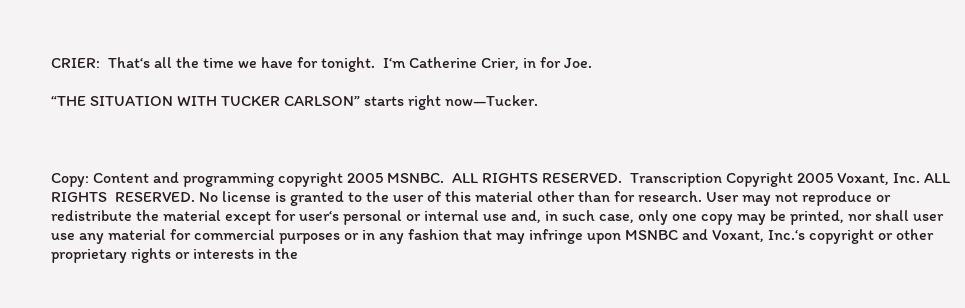CRIER:  That‘s all the time we have for tonight.  I‘m Catherine Crier, in for Joe.

“THE SITUATION WITH TUCKER CARLSON” starts right now—Tucker.



Copy: Content and programming copyright 2005 MSNBC.  ALL RIGHTS RESERVED.  Transcription Copyright 2005 Voxant, Inc. ALL RIGHTS  RESERVED. No license is granted to the user of this material other than for research. User may not reproduce or redistribute the material except for user‘s personal or internal use and, in such case, only one copy may be printed, nor shall user use any material for commercial purposes or in any fashion that may infringe upon MSNBC and Voxant, Inc.‘s copyright or other proprietary rights or interests in the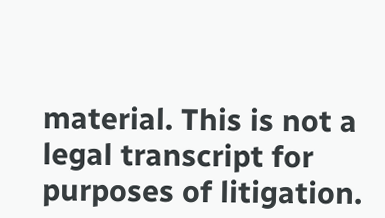material. This is not a legal transcript for purposes of litigation.